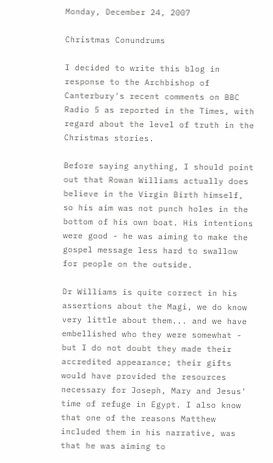Monday, December 24, 2007

Christmas Conundrums

I decided to write this blog in response to the Archbishop of Canterbury's recent comments on BBC Radio 5 as reported in the Times, with regard about the level of truth in the Christmas stories.

Before saying anything, I should point out that Rowan Williams actually does believe in the Virgin Birth himself, so his aim was not punch holes in the bottom of his own boat. His intentions were good - he was aiming to make the gospel message less hard to swallow for people on the outside.

Dr Williams is quite correct in his assertions about the Magi, we do know very little about them... and we have embellished who they were somewhat - but I do not doubt they made their accredited appearance; their gifts would have provided the resources necessary for Joseph, Mary and Jesus' time of refuge in Egypt. I also know that one of the reasons Matthew included them in his narrative, was that he was aiming to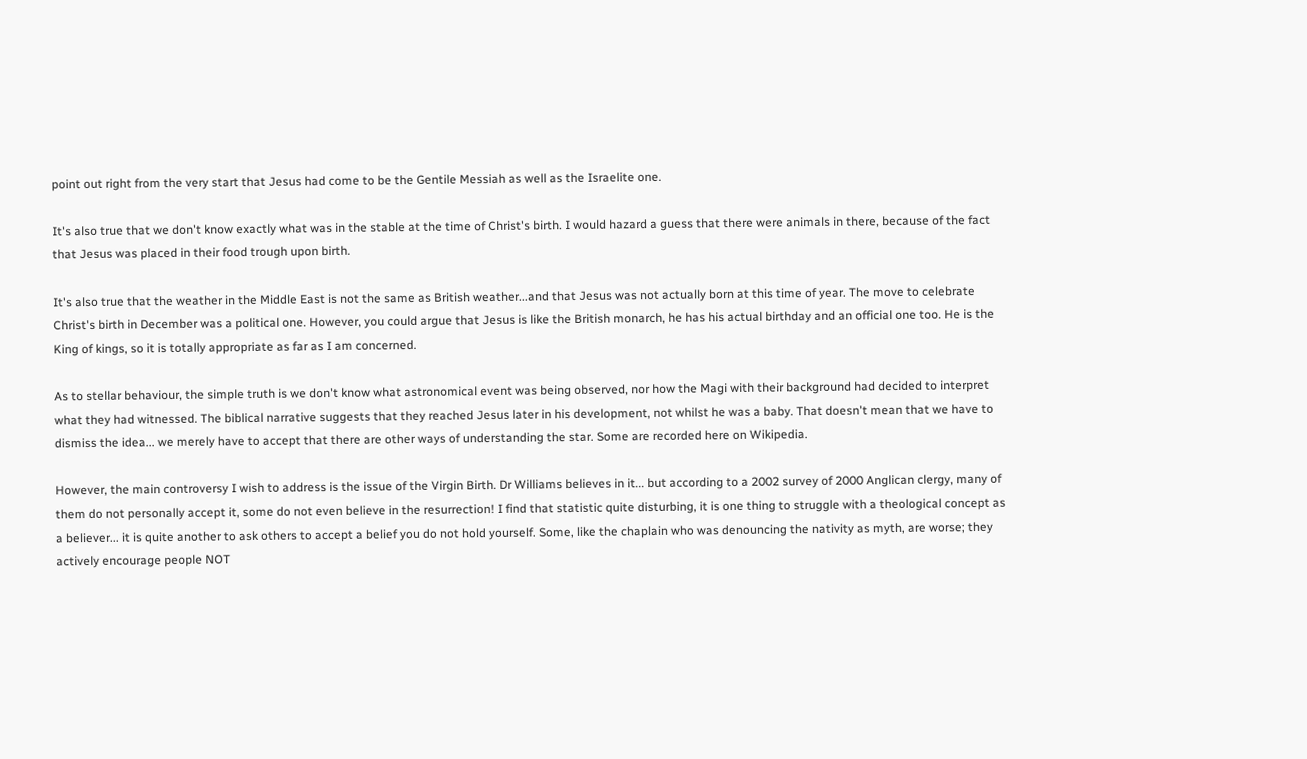point out right from the very start that Jesus had come to be the Gentile Messiah as well as the Israelite one.

It's also true that we don't know exactly what was in the stable at the time of Christ's birth. I would hazard a guess that there were animals in there, because of the fact that Jesus was placed in their food trough upon birth.

It's also true that the weather in the Middle East is not the same as British weather...and that Jesus was not actually born at this time of year. The move to celebrate Christ's birth in December was a political one. However, you could argue that Jesus is like the British monarch, he has his actual birthday and an official one too. He is the King of kings, so it is totally appropriate as far as I am concerned.

As to stellar behaviour, the simple truth is we don't know what astronomical event was being observed, nor how the Magi with their background had decided to interpret what they had witnessed. The biblical narrative suggests that they reached Jesus later in his development, not whilst he was a baby. That doesn't mean that we have to dismiss the idea... we merely have to accept that there are other ways of understanding the star. Some are recorded here on Wikipedia.

However, the main controversy I wish to address is the issue of the Virgin Birth. Dr Williams believes in it... but according to a 2002 survey of 2000 Anglican clergy, many of them do not personally accept it, some do not even believe in the resurrection! I find that statistic quite disturbing, it is one thing to struggle with a theological concept as a believer... it is quite another to ask others to accept a belief you do not hold yourself. Some, like the chaplain who was denouncing the nativity as myth, are worse; they actively encourage people NOT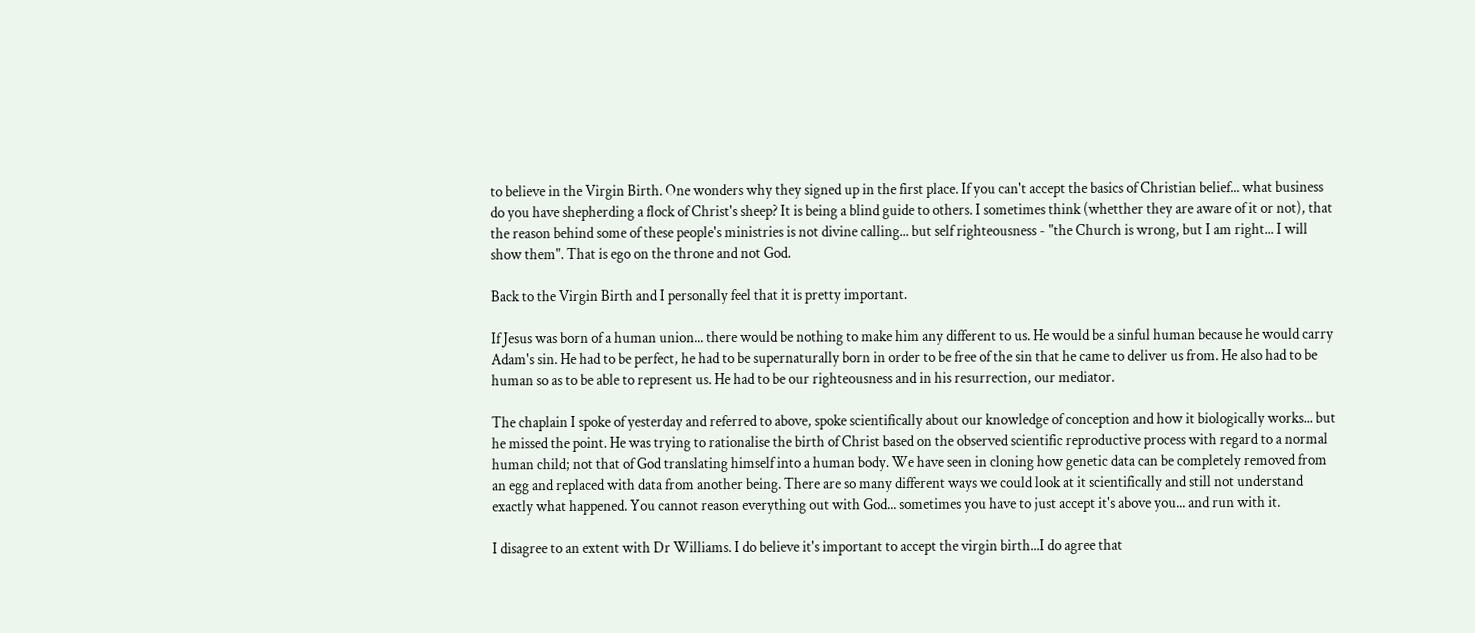to believe in the Virgin Birth. One wonders why they signed up in the first place. If you can't accept the basics of Christian belief... what business do you have shepherding a flock of Christ's sheep? It is being a blind guide to others. I sometimes think (whetther they are aware of it or not), that the reason behind some of these people's ministries is not divine calling... but self righteousness - "the Church is wrong, but I am right... I will show them". That is ego on the throne and not God.

Back to the Virgin Birth and I personally feel that it is pretty important.

If Jesus was born of a human union... there would be nothing to make him any different to us. He would be a sinful human because he would carry Adam's sin. He had to be perfect, he had to be supernaturally born in order to be free of the sin that he came to deliver us from. He also had to be human so as to be able to represent us. He had to be our righteousness and in his resurrection, our mediator.

The chaplain I spoke of yesterday and referred to above, spoke scientifically about our knowledge of conception and how it biologically works... but he missed the point. He was trying to rationalise the birth of Christ based on the observed scientific reproductive process with regard to a normal human child; not that of God translating himself into a human body. We have seen in cloning how genetic data can be completely removed from an egg and replaced with data from another being. There are so many different ways we could look at it scientifically and still not understand exactly what happened. You cannot reason everything out with God... sometimes you have to just accept it's above you... and run with it.

I disagree to an extent with Dr Williams. I do believe it's important to accept the virgin birth...I do agree that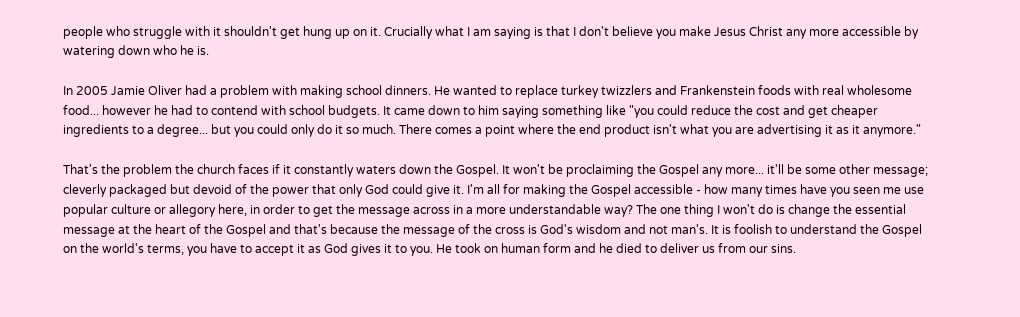people who struggle with it shouldn't get hung up on it. Crucially what I am saying is that I don't believe you make Jesus Christ any more accessible by watering down who he is.

In 2005 Jamie Oliver had a problem with making school dinners. He wanted to replace turkey twizzlers and Frankenstein foods with real wholesome food... however he had to contend with school budgets. It came down to him saying something like "you could reduce the cost and get cheaper ingredients to a degree... but you could only do it so much. There comes a point where the end product isn't what you are advertising it as it anymore."

That's the problem the church faces if it constantly waters down the Gospel. It won't be proclaiming the Gospel any more... it'll be some other message; cleverly packaged but devoid of the power that only God could give it. I'm all for making the Gospel accessible - how many times have you seen me use popular culture or allegory here, in order to get the message across in a more understandable way? The one thing I won't do is change the essential message at the heart of the Gospel and that's because the message of the cross is God's wisdom and not man's. It is foolish to understand the Gospel on the world's terms, you have to accept it as God gives it to you. He took on human form and he died to deliver us from our sins.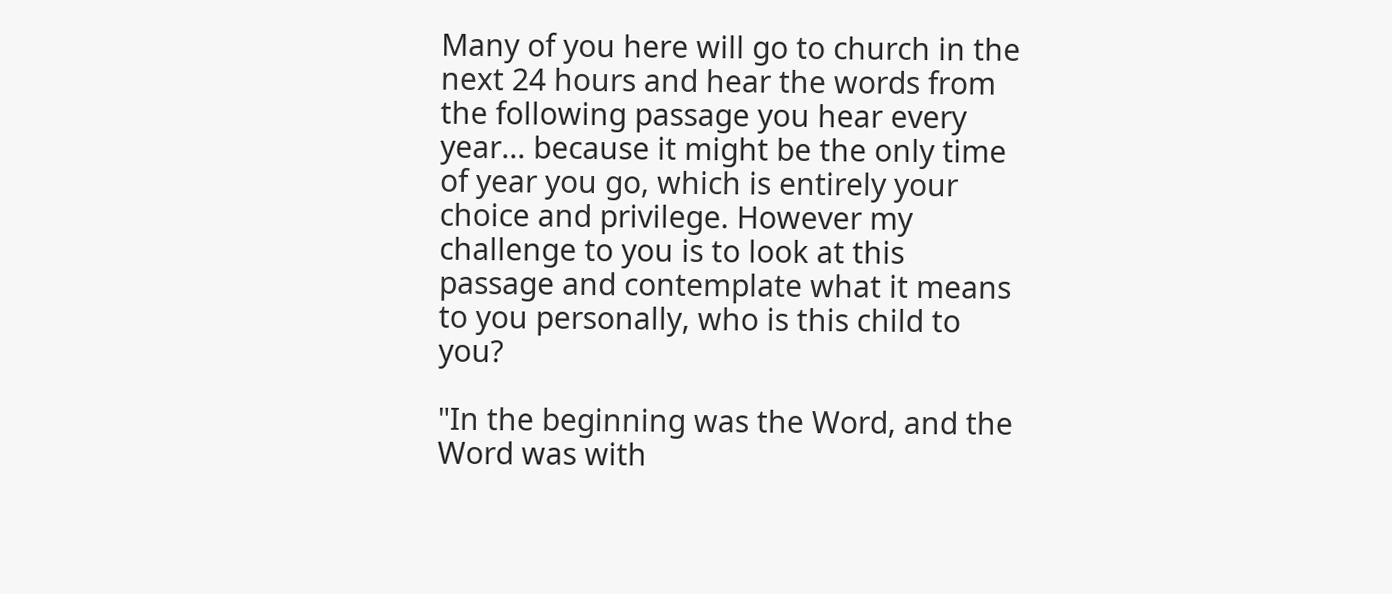Many of you here will go to church in the next 24 hours and hear the words from the following passage you hear every year... because it might be the only time of year you go, which is entirely your choice and privilege. However my challenge to you is to look at this passage and contemplate what it means to you personally, who is this child to you?

"In the beginning was the Word, and the Word was with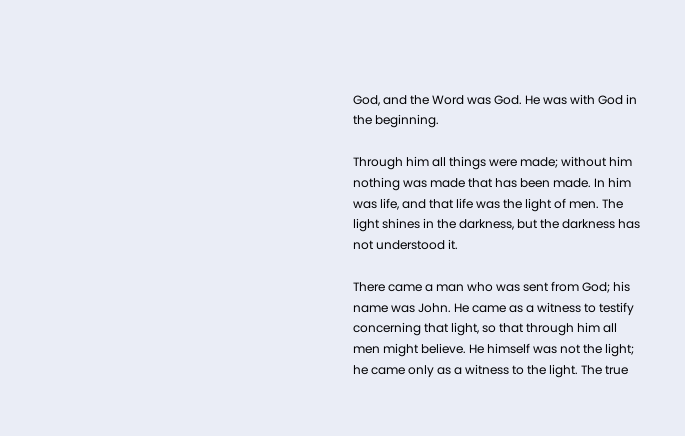God, and the Word was God. He was with God in the beginning.

Through him all things were made; without him nothing was made that has been made. In him was life, and that life was the light of men. The light shines in the darkness, but the darkness has not understood it.

There came a man who was sent from God; his name was John. He came as a witness to testify concerning that light, so that through him all men might believe. He himself was not the light; he came only as a witness to the light. The true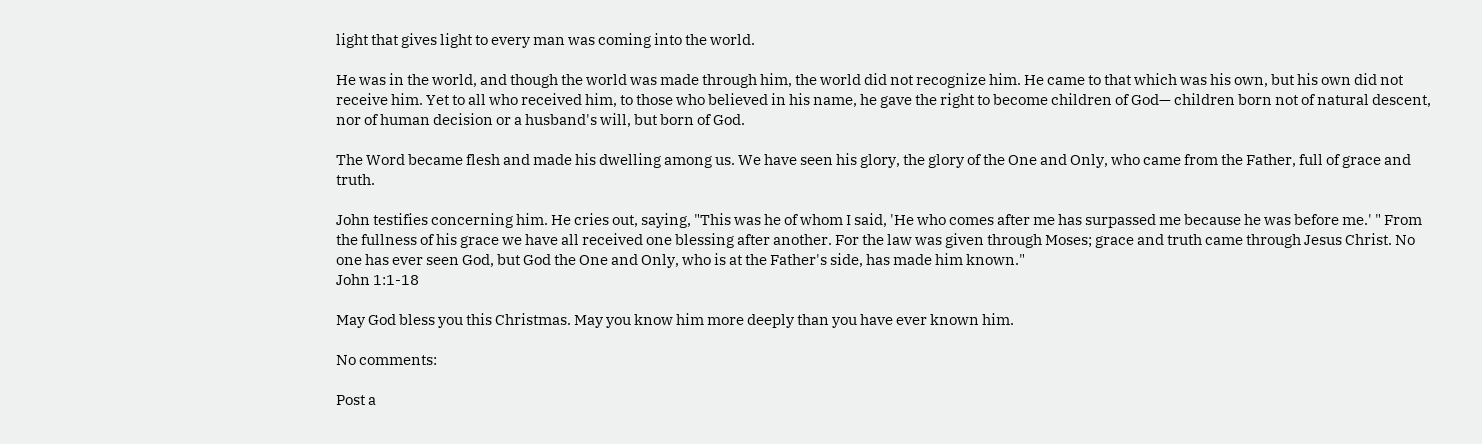light that gives light to every man was coming into the world.

He was in the world, and though the world was made through him, the world did not recognize him. He came to that which was his own, but his own did not receive him. Yet to all who received him, to those who believed in his name, he gave the right to become children of God— children born not of natural descent, nor of human decision or a husband's will, but born of God.

The Word became flesh and made his dwelling among us. We have seen his glory, the glory of the One and Only, who came from the Father, full of grace and truth.

John testifies concerning him. He cries out, saying, "This was he of whom I said, 'He who comes after me has surpassed me because he was before me.' " From the fullness of his grace we have all received one blessing after another. For the law was given through Moses; grace and truth came through Jesus Christ. No one has ever seen God, but God the One and Only, who is at the Father's side, has made him known."
John 1:1-18

May God bless you this Christmas. May you know him more deeply than you have ever known him.

No comments:

Post a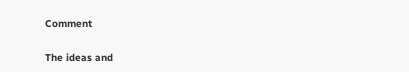Comment

The ideas and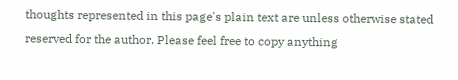thoughts represented in this page's plain text are unless otherwise stated reserved for the author. Please feel free to copy anything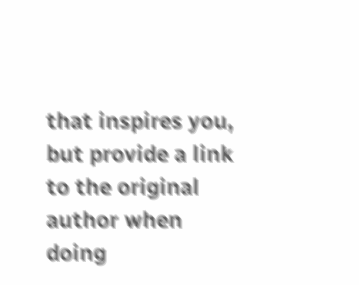that inspires you, but provide a link to the original author when doing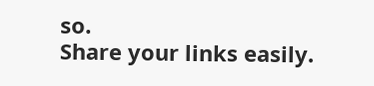so.
Share your links easily.